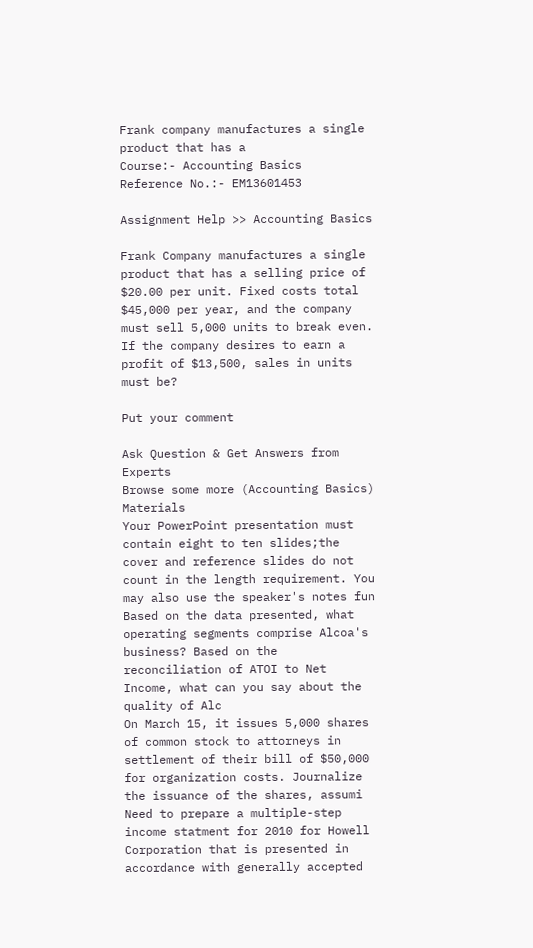Frank company manufactures a single product that has a
Course:- Accounting Basics
Reference No.:- EM13601453

Assignment Help >> Accounting Basics

Frank Company manufactures a single product that has a selling price of $20.00 per unit. Fixed costs total $45,000 per year, and the company must sell 5,000 units to break even. If the company desires to earn a profit of $13,500, sales in units must be?

Put your comment

Ask Question & Get Answers from Experts
Browse some more (Accounting Basics) Materials
Your PowerPoint presentation must contain eight to ten slides;the cover and reference slides do not count in the length requirement. You may also use the speaker's notes fun
Based on the data presented, what operating segments comprise Alcoa's business? Based on the reconciliation of ATOI to Net Income, what can you say about the quality of Alc
On March 15, it issues 5,000 shares of common stock to attorneys in settlement of their bill of $50,000 for organization costs. Journalize the issuance of the shares, assumi
Need to prepare a multiple-step income statment for 2010 for Howell Corporation that is presented in accordance with generally accepted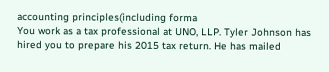accounting principles(including forma
You work as a tax professional at UNO, LLP. Tyler Johnson has hired you to prepare his 2015 tax return. He has mailed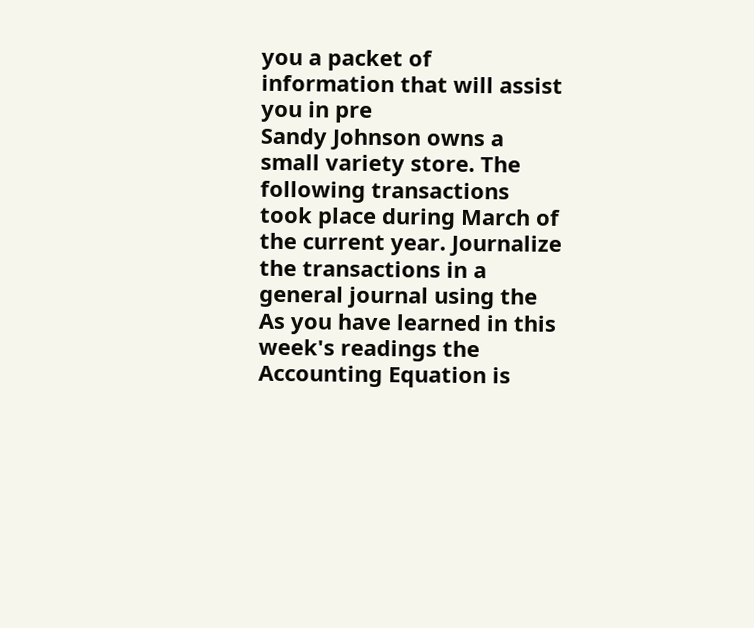you a packet of information that will assist you in pre
Sandy Johnson owns a small variety store. The following transactions took place during March of the current year. Journalize the transactions in a general journal using the
As you have learned in this week's readings the Accounting Equation is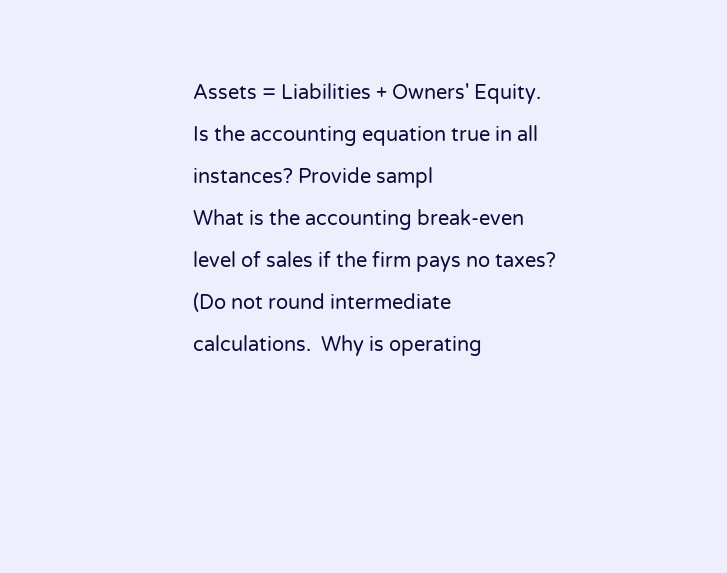Assets = Liabilities + Owners' Equity. Is the accounting equation true in all instances? Provide sampl
What is the accounting break-even level of sales if the firm pays no taxes? (Do not round intermediate calculations.  Why is operating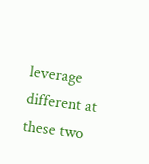leverage different at these two